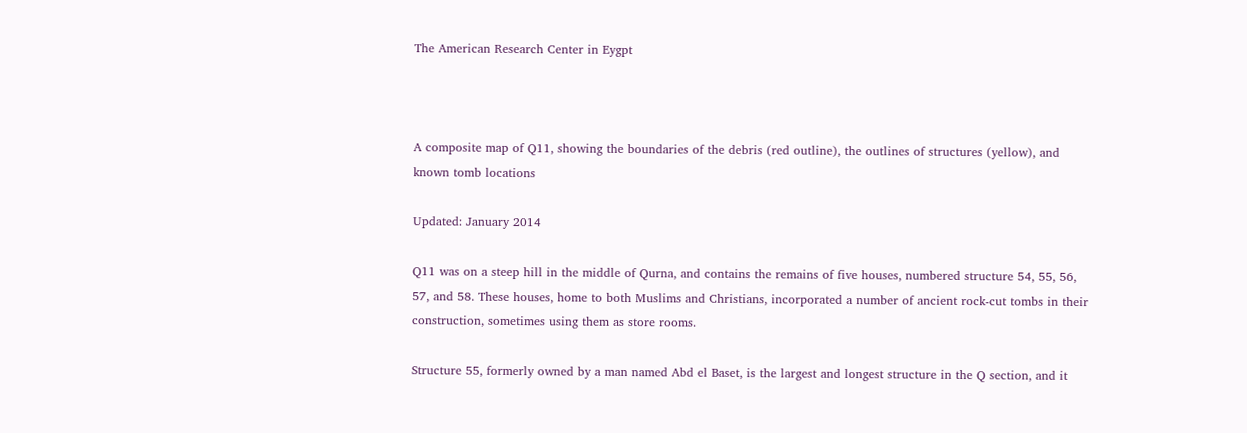The American Research Center in Eygpt



A composite map of Q11, showing the boundaries of the debris (red outline), the outlines of structures (yellow), and known tomb locations

Updated: January 2014

Q11 was on a steep hill in the middle of Qurna, and contains the remains of five houses, numbered structure 54, 55, 56, 57, and 58. These houses, home to both Muslims and Christians, incorporated a number of ancient rock-cut tombs in their construction, sometimes using them as store rooms.

Structure 55, formerly owned by a man named Abd el Baset, is the largest and longest structure in the Q section, and it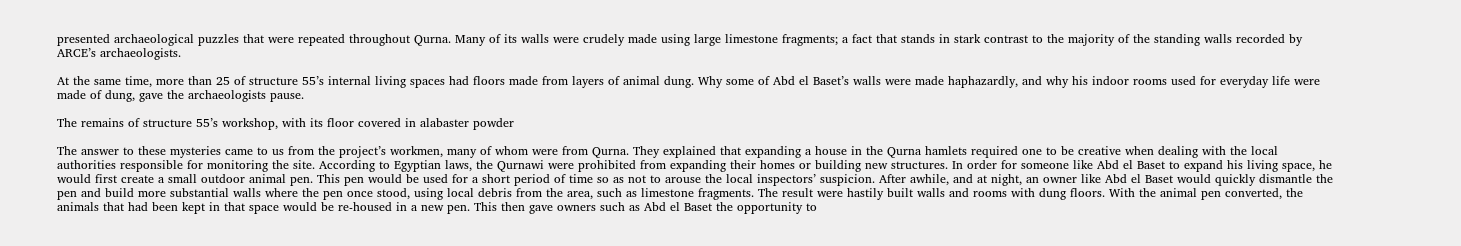presented archaeological puzzles that were repeated throughout Qurna. Many of its walls were crudely made using large limestone fragments; a fact that stands in stark contrast to the majority of the standing walls recorded by ARCE’s archaeologists.

At the same time, more than 25 of structure 55’s internal living spaces had floors made from layers of animal dung. Why some of Abd el Baset’s walls were made haphazardly, and why his indoor rooms used for everyday life were made of dung, gave the archaeologists pause.

The remains of structure 55’s workshop, with its floor covered in alabaster powder

The answer to these mysteries came to us from the project’s workmen, many of whom were from Qurna. They explained that expanding a house in the Qurna hamlets required one to be creative when dealing with the local authorities responsible for monitoring the site. According to Egyptian laws, the Qurnawi were prohibited from expanding their homes or building new structures. In order for someone like Abd el Baset to expand his living space, he would first create a small outdoor animal pen. This pen would be used for a short period of time so as not to arouse the local inspectors’ suspicion. After awhile, and at night, an owner like Abd el Baset would quickly dismantle the pen and build more substantial walls where the pen once stood, using local debris from the area, such as limestone fragments. The result were hastily built walls and rooms with dung floors. With the animal pen converted, the animals that had been kept in that space would be re-housed in a new pen. This then gave owners such as Abd el Baset the opportunity to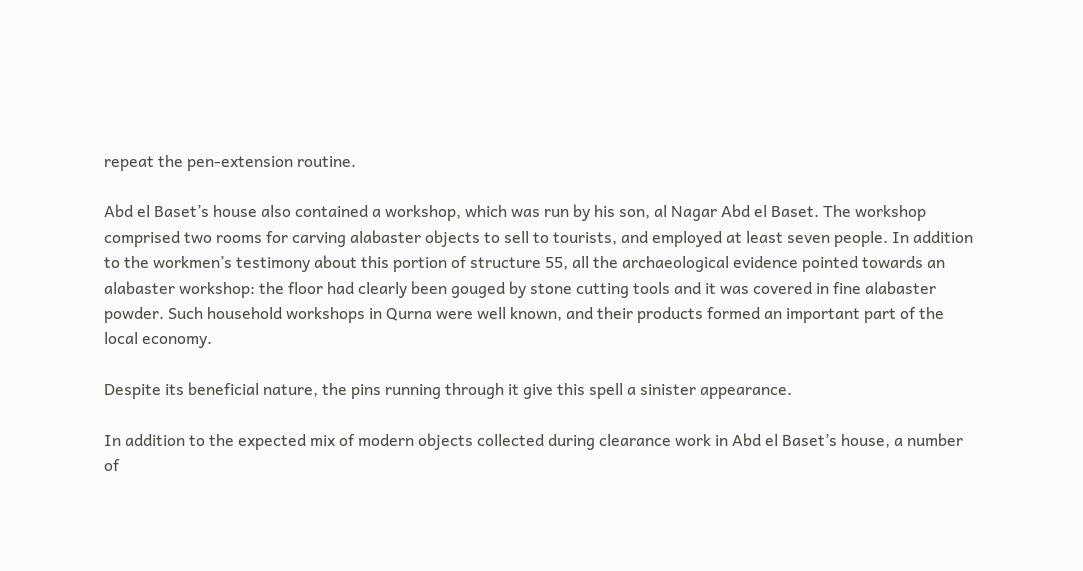repeat the pen-extension routine.

Abd el Baset’s house also contained a workshop, which was run by his son, al Nagar Abd el Baset. The workshop comprised two rooms for carving alabaster objects to sell to tourists, and employed at least seven people. In addition to the workmen’s testimony about this portion of structure 55, all the archaeological evidence pointed towards an alabaster workshop: the floor had clearly been gouged by stone cutting tools and it was covered in fine alabaster powder. Such household workshops in Qurna were well known, and their products formed an important part of the local economy.

Despite its beneficial nature, the pins running through it give this spell a sinister appearance.

In addition to the expected mix of modern objects collected during clearance work in Abd el Baset’s house, a number of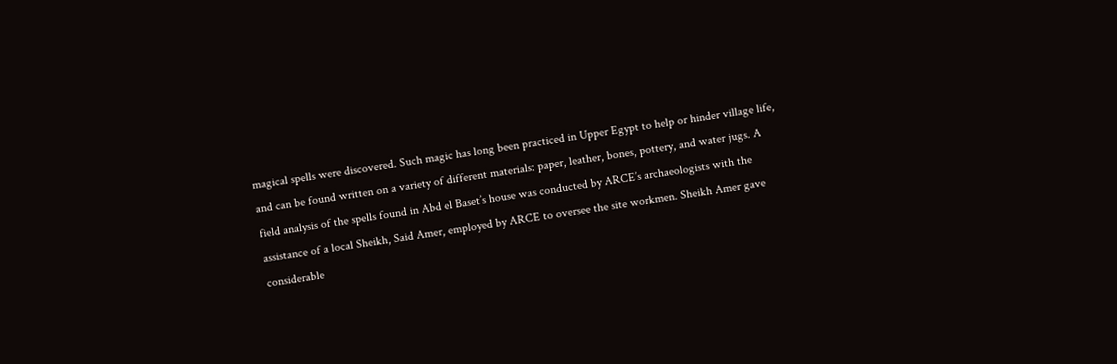magical spells were discovered. Such magic has long been practiced in Upper Egypt to help or hinder village life, and can be found written on a variety of different materials: paper, leather, bones, pottery, and water jugs. A field analysis of the spells found in Abd el Baset’s house was conducted by ARCE’s archaeologists with the assistance of a local Sheikh, Said Amer, employed by ARCE to oversee the site workmen. Sheikh Amer gave considerable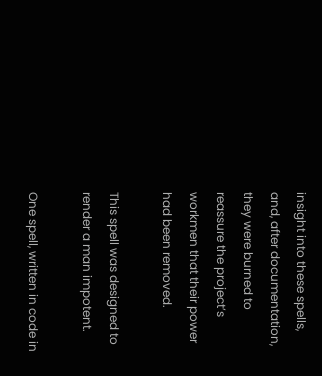insight into these spells, and, after documentation, they were burned to reassure the project’s workmen that their power had been removed.

This spell was designed to render a man impotent.

One spell, written in code in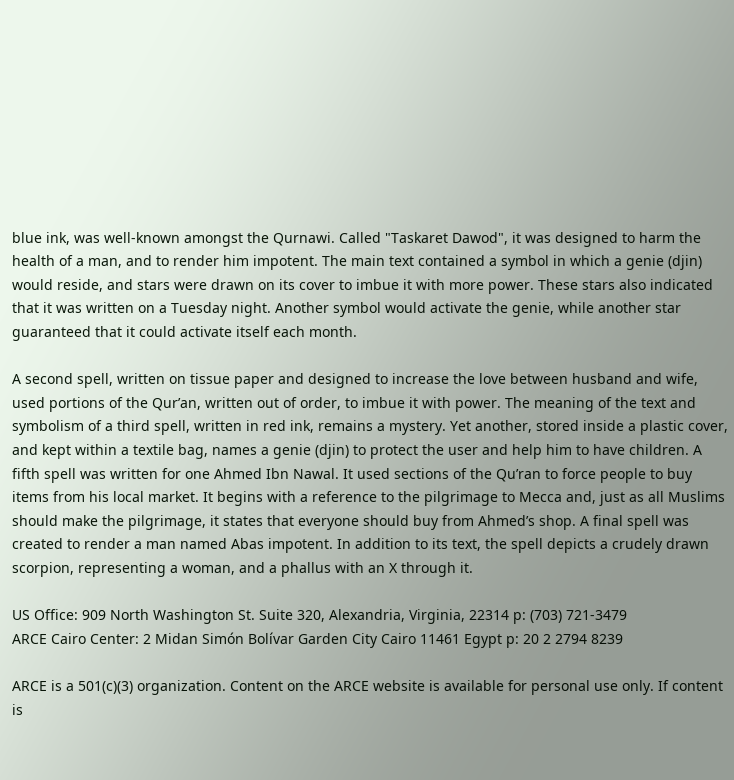blue ink, was well-known amongst the Qurnawi. Called "Taskaret Dawod", it was designed to harm the health of a man, and to render him impotent. The main text contained a symbol in which a genie (djin) would reside, and stars were drawn on its cover to imbue it with more power. These stars also indicated that it was written on a Tuesday night. Another symbol would activate the genie, while another star guaranteed that it could activate itself each month.

A second spell, written on tissue paper and designed to increase the love between husband and wife, used portions of the Qur’an, written out of order, to imbue it with power. The meaning of the text and symbolism of a third spell, written in red ink, remains a mystery. Yet another, stored inside a plastic cover, and kept within a textile bag, names a genie (djin) to protect the user and help him to have children. A fifth spell was written for one Ahmed Ibn Nawal. It used sections of the Qu’ran to force people to buy items from his local market. It begins with a reference to the pilgrimage to Mecca and, just as all Muslims should make the pilgrimage, it states that everyone should buy from Ahmed’s shop. A final spell was created to render a man named Abas impotent. In addition to its text, the spell depicts a crudely drawn scorpion, representing a woman, and a phallus with an X through it.

US Office: 909 North Washington St. Suite 320, Alexandria, Virginia, 22314 p: (703) 721-3479
ARCE Cairo Center: 2 Midan Simón Bolívar Garden City Cairo 11461 Egypt p: 20 2 2794 8239

ARCE is a 501(c)(3) organization. Content on the ARCE website is available for personal use only. If content is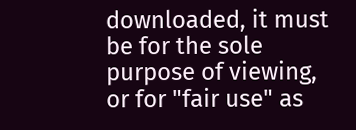downloaded, it must be for the sole purpose of viewing, or for "fair use" as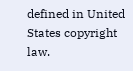defined in United States copyright law.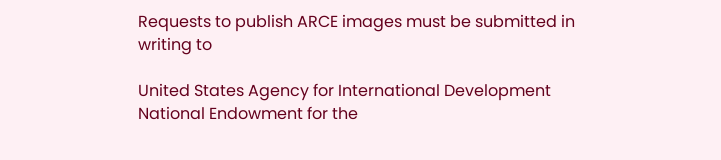Requests to publish ARCE images must be submitted in writing to

United States Agency for International Development   National Endowment for the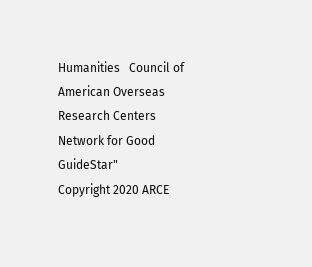Humanities   Council of American Overseas Research Centers   Network for Good   GuideStar"
Copyright 2020 ARCE